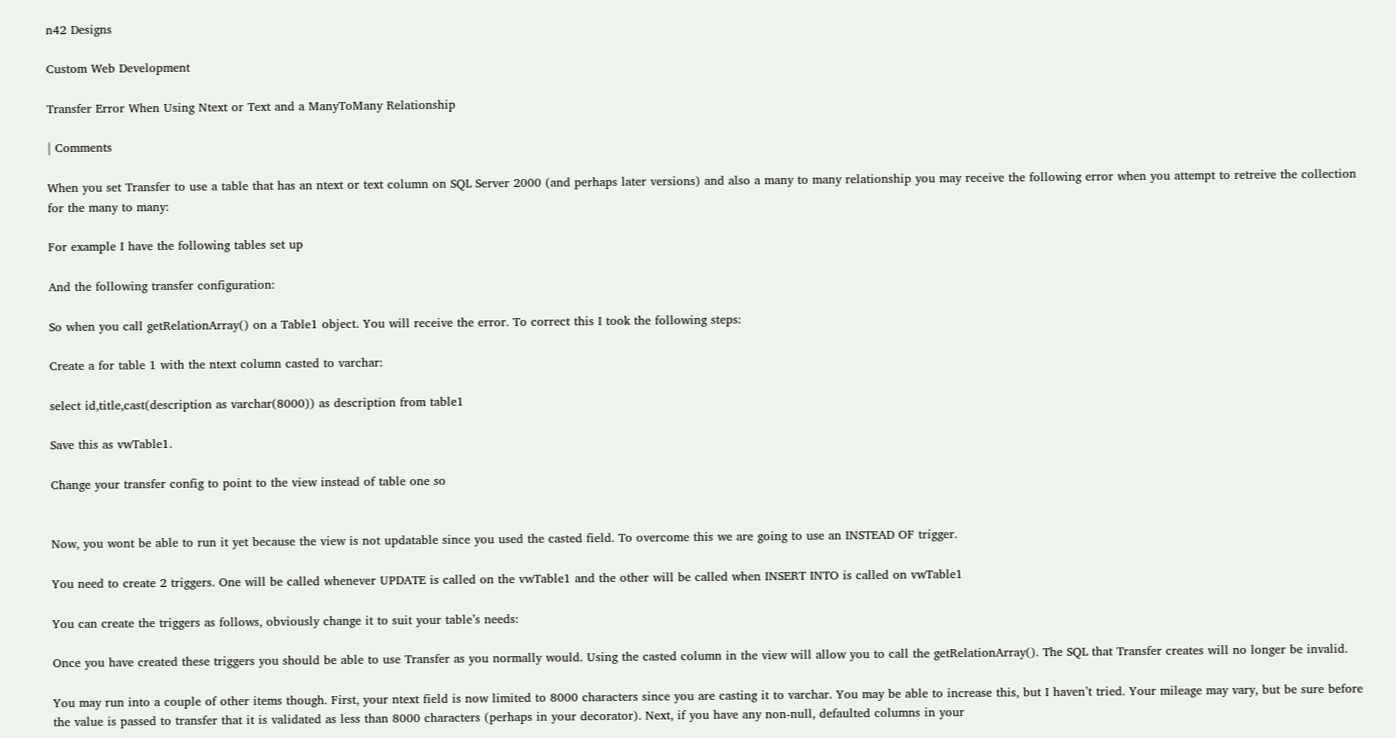n42 Designs

Custom Web Development

Transfer Error When Using Ntext or Text and a ManyToMany Relationship

| Comments

When you set Transfer to use a table that has an ntext or text column on SQL Server 2000 (and perhaps later versions) and also a many to many relationship you may receive the following error when you attempt to retreive the collection for the many to many:

For example I have the following tables set up

And the following transfer configuration:

So when you call getRelationArray() on a Table1 object. You will receive the error. To correct this I took the following steps:

Create a for table 1 with the ntext column casted to varchar:

select id,title,cast(description as varchar(8000)) as description from table1

Save this as vwTable1.

Change your transfer config to point to the view instead of table one so


Now, you wont be able to run it yet because the view is not updatable since you used the casted field. To overcome this we are going to use an INSTEAD OF trigger.

You need to create 2 triggers. One will be called whenever UPDATE is called on the vwTable1 and the other will be called when INSERT INTO is called on vwTable1

You can create the triggers as follows, obviously change it to suit your table’s needs:

Once you have created these triggers you should be able to use Transfer as you normally would. Using the casted column in the view will allow you to call the getRelationArray(). The SQL that Transfer creates will no longer be invalid.

You may run into a couple of other items though. First, your ntext field is now limited to 8000 characters since you are casting it to varchar. You may be able to increase this, but I haven’t tried. Your mileage may vary, but be sure before the value is passed to transfer that it is validated as less than 8000 characters (perhaps in your decorator). Next, if you have any non-null, defaulted columns in your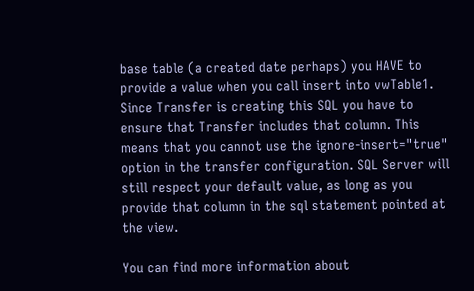base table (a created date perhaps) you HAVE to provide a value when you call insert into vwTable1. Since Transfer is creating this SQL you have to ensure that Transfer includes that column. This means that you cannot use the ignore-insert="true" option in the transfer configuration. SQL Server will still respect your default value, as long as you provide that column in the sql statement pointed at the view.

You can find more information about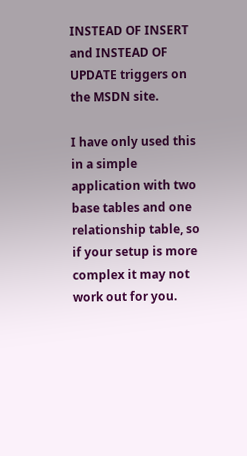INSTEAD OF INSERT and INSTEAD OF UPDATE triggers on the MSDN site.

I have only used this in a simple application with two base tables and one relationship table, so if your setup is more complex it may not work out for you.